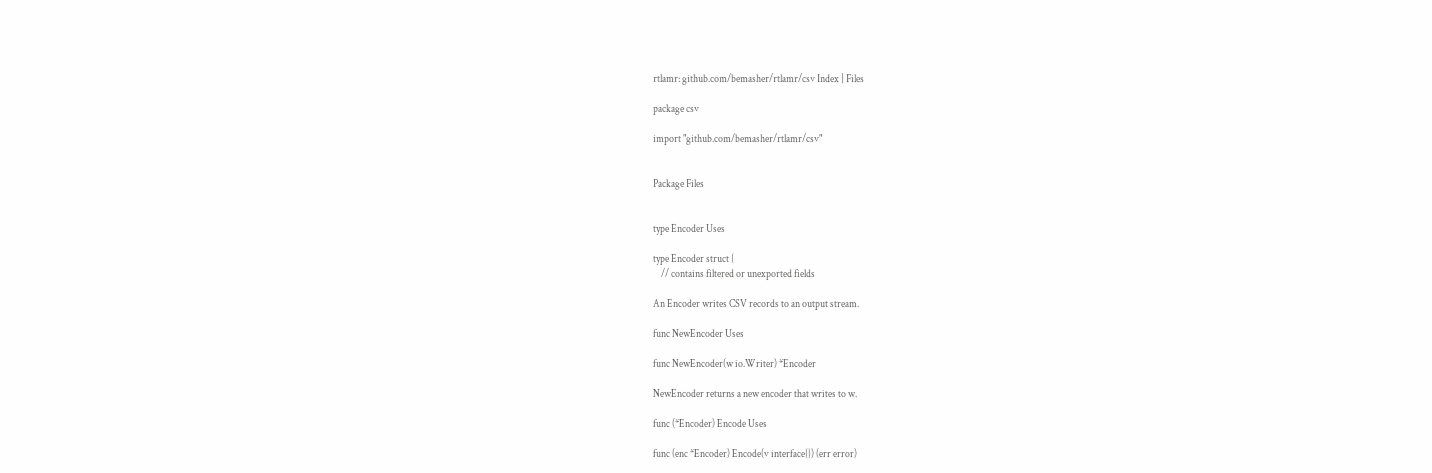rtlamr: github.com/bemasher/rtlamr/csv Index | Files

package csv

import "github.com/bemasher/rtlamr/csv"


Package Files


type Encoder Uses

type Encoder struct {
    // contains filtered or unexported fields

An Encoder writes CSV records to an output stream.

func NewEncoder Uses

func NewEncoder(w io.Writer) *Encoder

NewEncoder returns a new encoder that writes to w.

func (*Encoder) Encode Uses

func (enc *Encoder) Encode(v interface{}) (err error)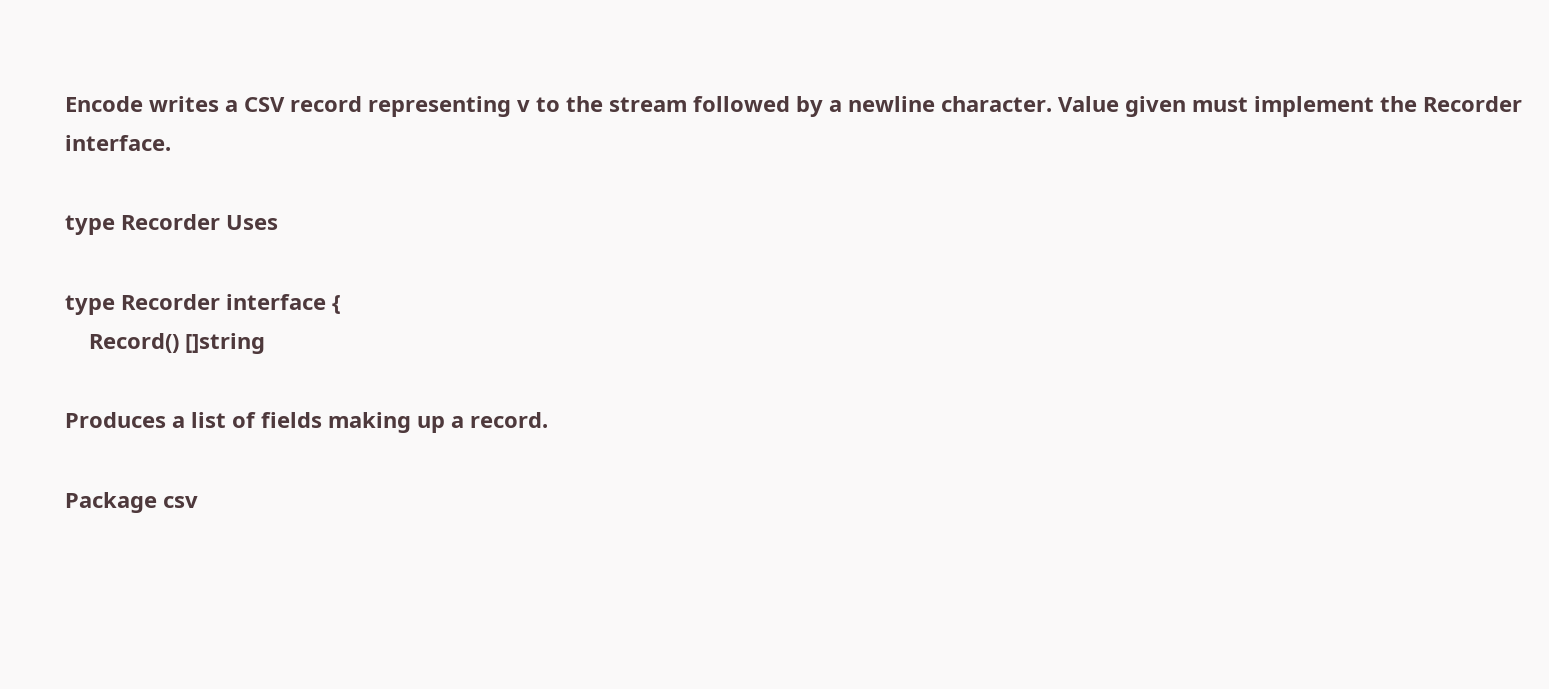Encode writes a CSV record representing v to the stream followed by a newline character. Value given must implement the Recorder interface.

type Recorder Uses

type Recorder interface {
    Record() []string

Produces a list of fields making up a record.

Package csv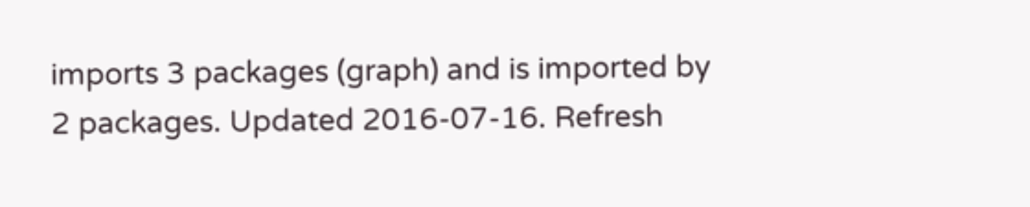imports 3 packages (graph) and is imported by 2 packages. Updated 2016-07-16. Refresh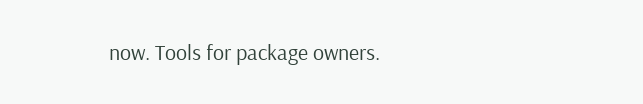now. Tools for package owners.